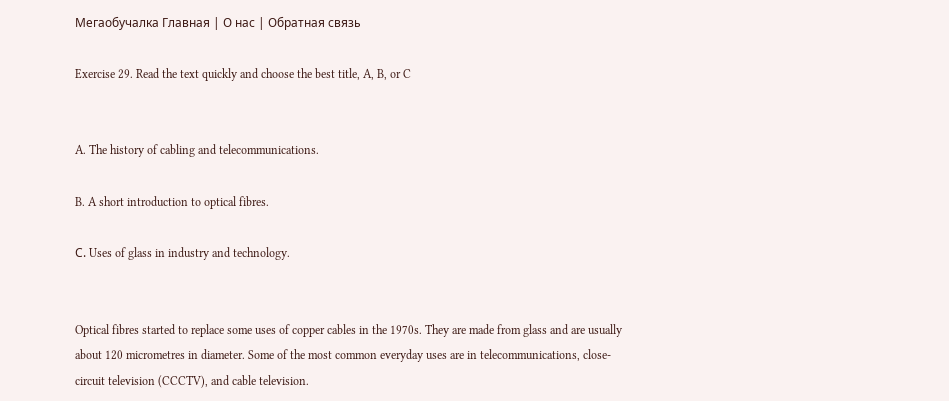Мегаобучалка Главная | О нас | Обратная связь

Exercise 29. Read the text quickly and choose the best title, A, B, or C


A. The history of cabling and telecommunications.

B. A short introduction to optical fibres.

С. Uses of glass in industry and technology.


Optical fibres started to replace some uses of copper cables in the 1970s. They are made from glass and are usually about 120 micrometres in diameter. Some of the most common everyday uses are in telecommunications, close-circuit television (CCCTV), and cable television.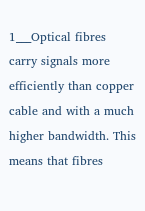1___Optical fibres carry signals more efficiently than copper cable and with a much higher bandwidth. This means that fibres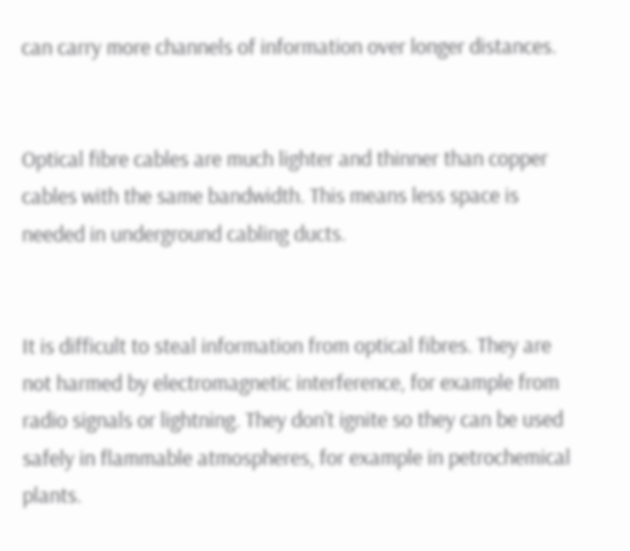can carry more channels of information over longer distances.


Optical fibre cables are much lighter and thinner than copper cables with the same bandwidth. This means less space is needed in underground cabling ducts.


It is difficult to steal information from optical fibres. They are not harmed by electromagnetic interference, for example from radio signals or lightning. They don't ignite so they can be used safely in flammable atmospheres, for example in petrochemical plants.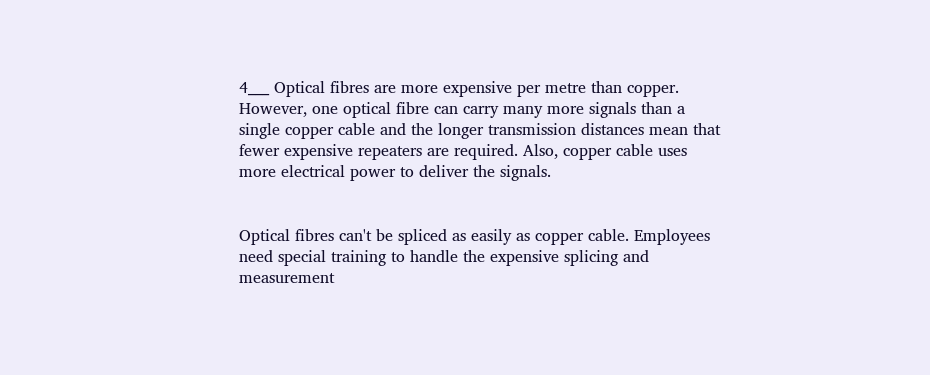4___ Optical fibres are more expensive per metre than copper. However, one optical fibre can carry many more signals than a single copper cable and the longer transmission distances mean that fewer expensive repeaters are required. Also, copper cable uses more electrical power to deliver the signals.


Optical fibres can't be spliced as easily as copper cable. Employees need special training to handle the expensive splicing and measurement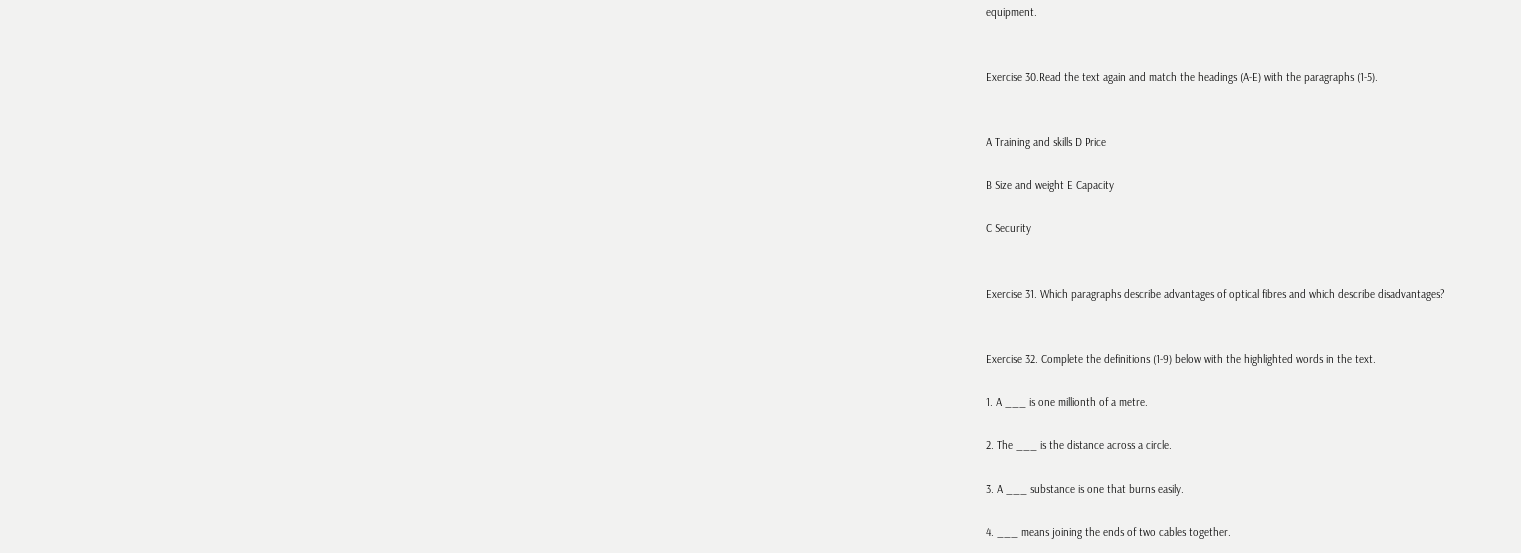equipment.


Exercise 30.Read the text again and match the headings (A-E) with the paragraphs (1-5).


A Training and skills D Price

B Size and weight E Capacity

C Security


Exercise 31. Which paragraphs describe advantages of optical fibres and which describe disadvantages?


Exercise 32. Complete the definitions (1-9) below with the highlighted words in the text.

1. A ___ is one millionth of a metre.

2. The ___ is the distance across a circle.

3. A ___ substance is one that burns easily.

4. ___ means joining the ends of two cables together.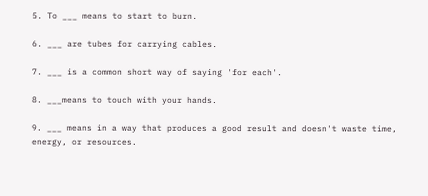5. To ___ means to start to burn.

6. ___ are tubes for carrying cables.

7. ___ is a common short way of saying 'for each'.

8. ___means to touch with your hands.

9. ___ means in a way that produces a good result and doesn't waste time, energy, or resources.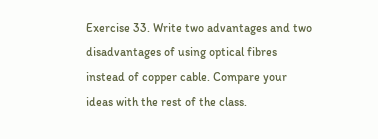Exercise 33. Write two advantages and two disadvantages of using optical fibres instead of copper cable. Compare your ideas with the rest of the class.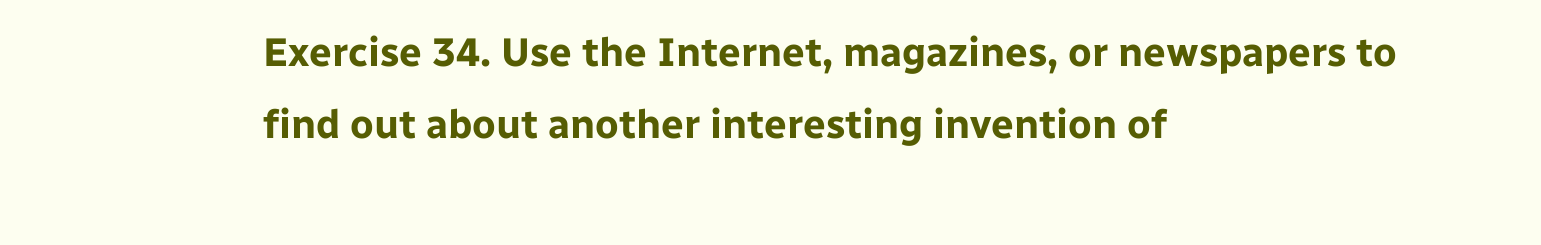Exercise 34. Use the Internet, magazines, or newspapers to find out about another interesting invention of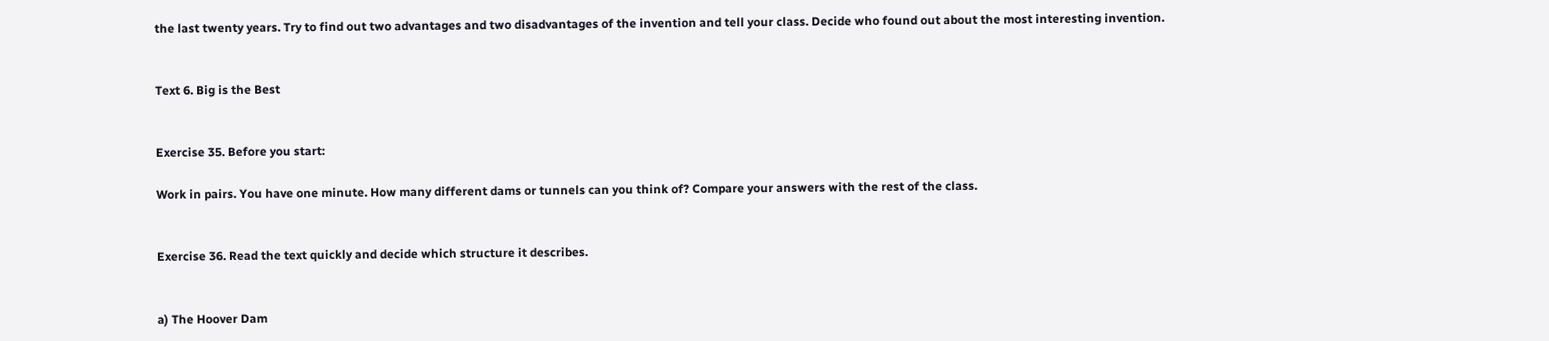the last twenty years. Try to find out two advantages and two disadvantages of the invention and tell your class. Decide who found out about the most interesting invention.


Text 6. Big is the Best


Exercise 35. Before you start:

Work in pairs. You have one minute. How many different dams or tunnels can you think of? Compare your answers with the rest of the class.


Exercise 36. Read the text quickly and decide which structure it describes.


a) The Hoover Dam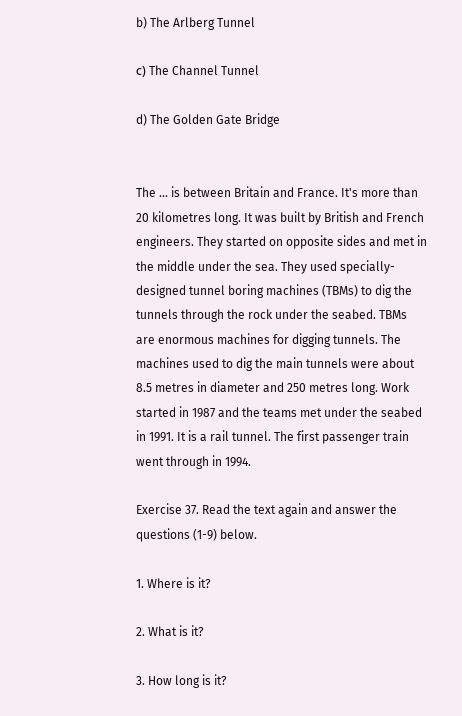b) The Arlberg Tunnel

с) The Channel Tunnel

d) The Golden Gate Bridge


The ... is between Britain and France. It's more than 20 kilometres long. It was built by British and French engineers. They started on opposite sides and met in the middle under the sea. They used specially-designed tunnel boring machines (TBMs) to dig the tunnels through the rock under the seabed. TBMs are enormous machines for digging tunnels. The machines used to dig the main tunnels were about 8.5 metres in diameter and 250 metres long. Work started in 1987 and the teams met under the seabed in 1991. It is a rail tunnel. The first passenger train went through in 1994.

Exercise 37. Read the text again and answer the questions (1-9) below.

1. Where is it?

2. What is it?

3. How long is it?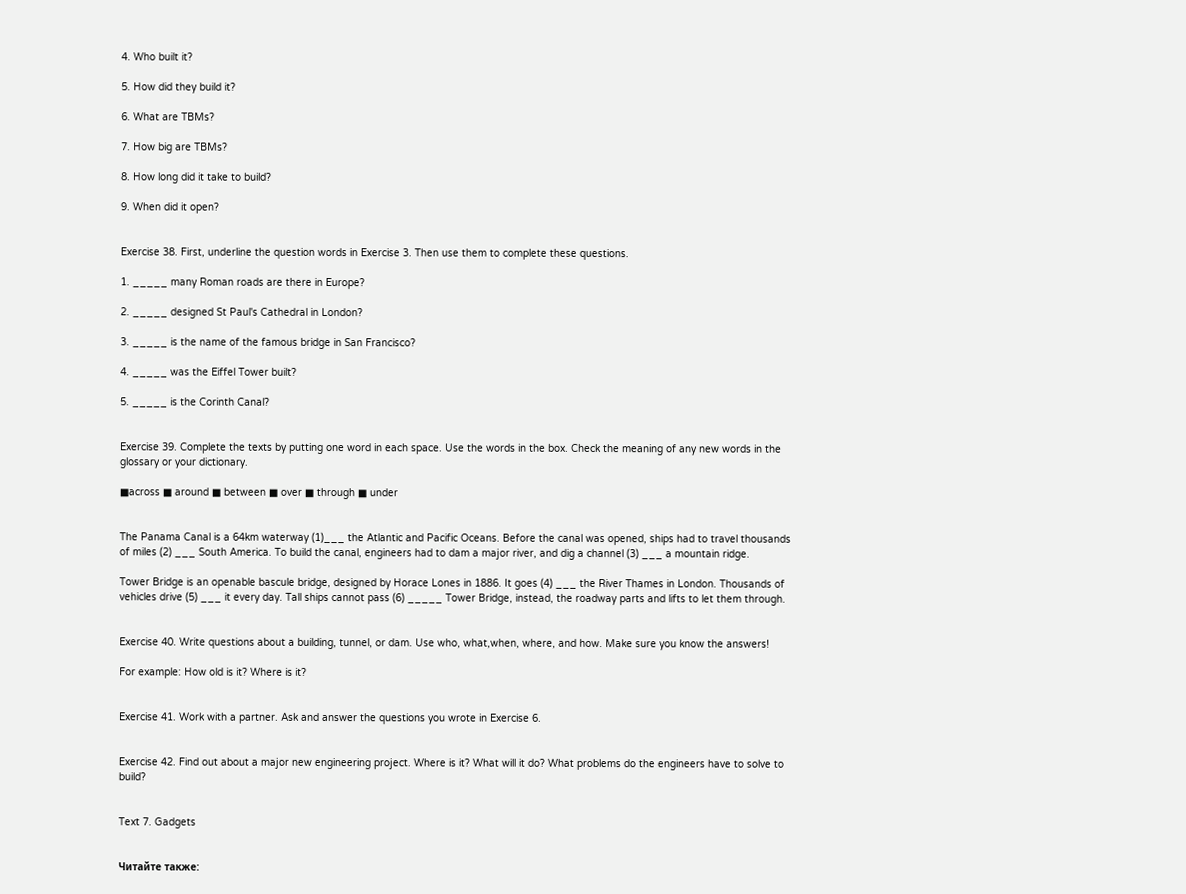4. Who built it?

5. How did they build it?

6. What are TBMs?

7. How big are TBMs?

8. How long did it take to build?

9. When did it open?


Exercise 38. First, underline the question words in Exercise 3. Then use them to complete these questions.

1. _____ many Roman roads are there in Europe?

2. _____ designed St Paul's Cathedral in London?

3. _____ is the name of the famous bridge in San Francisco?

4. _____ was the Eiffel Tower built?

5. _____ is the Corinth Canal?


Exercise 39. Complete the texts by putting one word in each space. Use the words in the box. Check the meaning of any new words in the glossary or your dictionary.

■across ■ around ■ between ■ over ■ through ■ under


The Panama Canal is a 64km waterway (1)___ the Atlantic and Pacific Oceans. Before the canal was opened, ships had to travel thousands of miles (2) ___ South America. To build the canal, engineers had to dam a major river, and dig a channel (3) ___ a mountain ridge.

Tower Bridge is an openable bascule bridge, designed by Horace Lones in 1886. It goes (4) ___ the River Thames in London. Thousands of vehicles drive (5) ___ it every day. Tall ships cannot pass (6) _____ Tower Bridge, instead, the roadway parts and lifts to let them through.


Exercise 40. Write questions about a building, tunnel, or dam. Use who, what,when, where, and how. Make sure you know the answers!

For example: How old is it? Where is it?


Exercise 41. Work with a partner. Ask and answer the questions you wrote in Exercise 6.


Exercise 42. Find out about a major new engineering project. Where is it? What will it do? What problems do the engineers have to solve to build?


Text 7. Gadgets


Читайте также: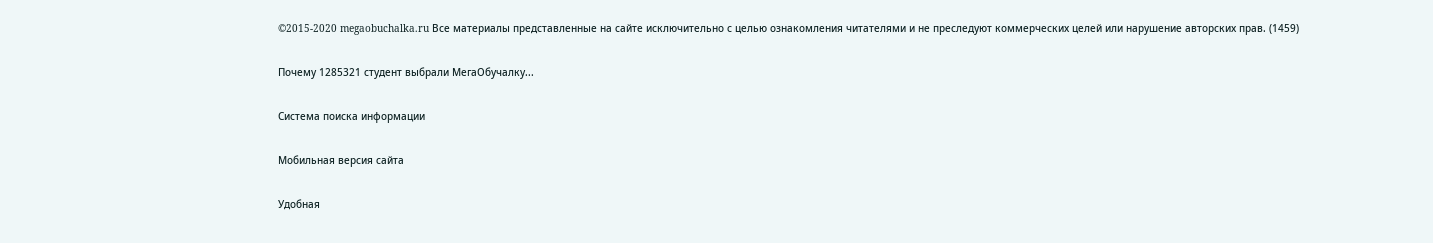©2015-2020 megaobuchalka.ru Все материалы представленные на сайте исключительно с целью ознакомления читателями и не преследуют коммерческих целей или нарушение авторских прав. (1459)

Почему 1285321 студент выбрали МегаОбучалку...

Система поиска информации

Мобильная версия сайта

Удобная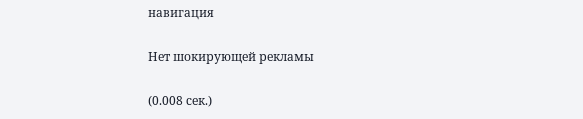навигация

Нет шокирующей рекламы

(0.008 сек.)